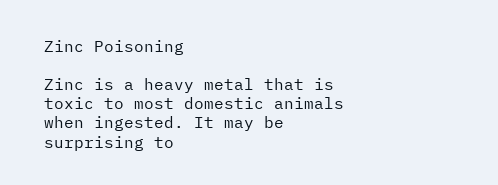Zinc Poisoning

Zinc is a heavy metal that is toxic to most domestic animals when ingested. It may be surprising to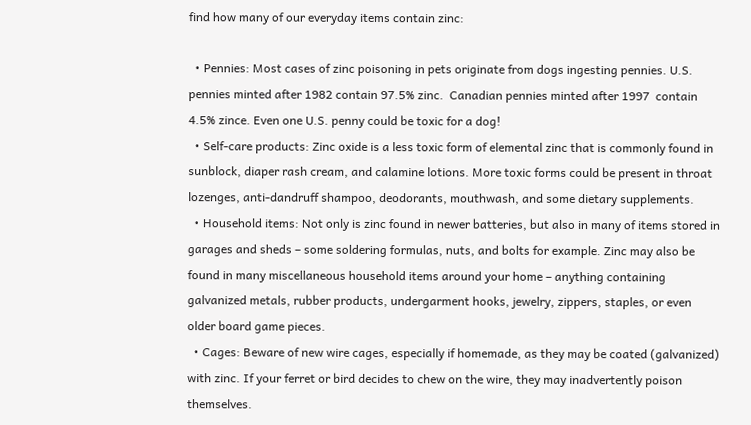find how many of our everyday items contain zinc:

  • Pennies: Most cases of zinc poisoning in pets originate from dogs ingesting pennies. U.S. pennies minted after 1982 contain 97.5% zinc.  Canadian pennies minted after 1997  contain 4.5% zince. Even one U.S. penny could be toxic for a dog!
  • Self-care products: Zinc oxide is a less toxic form of elemental zinc that is commonly found in  sunblock, diaper rash cream, and calamine lotions. More toxic forms could be present in throat lozenges, anti-dandruff shampoo, deodorants, mouthwash, and some dietary supplements.
  • Household items: Not only is zinc found in newer batteries, but also in many of items stored in garages and sheds – some soldering formulas, nuts, and bolts for example. Zinc may also be found in many miscellaneous household items around your home – anything containing galvanized metals, rubber products, undergarment hooks, jewelry, zippers, staples, or even older board game pieces.
  • Cages: Beware of new wire cages, especially if homemade, as they may be coated (galvanized) with zinc. If your ferret or bird decides to chew on the wire, they may inadvertently poison themselves.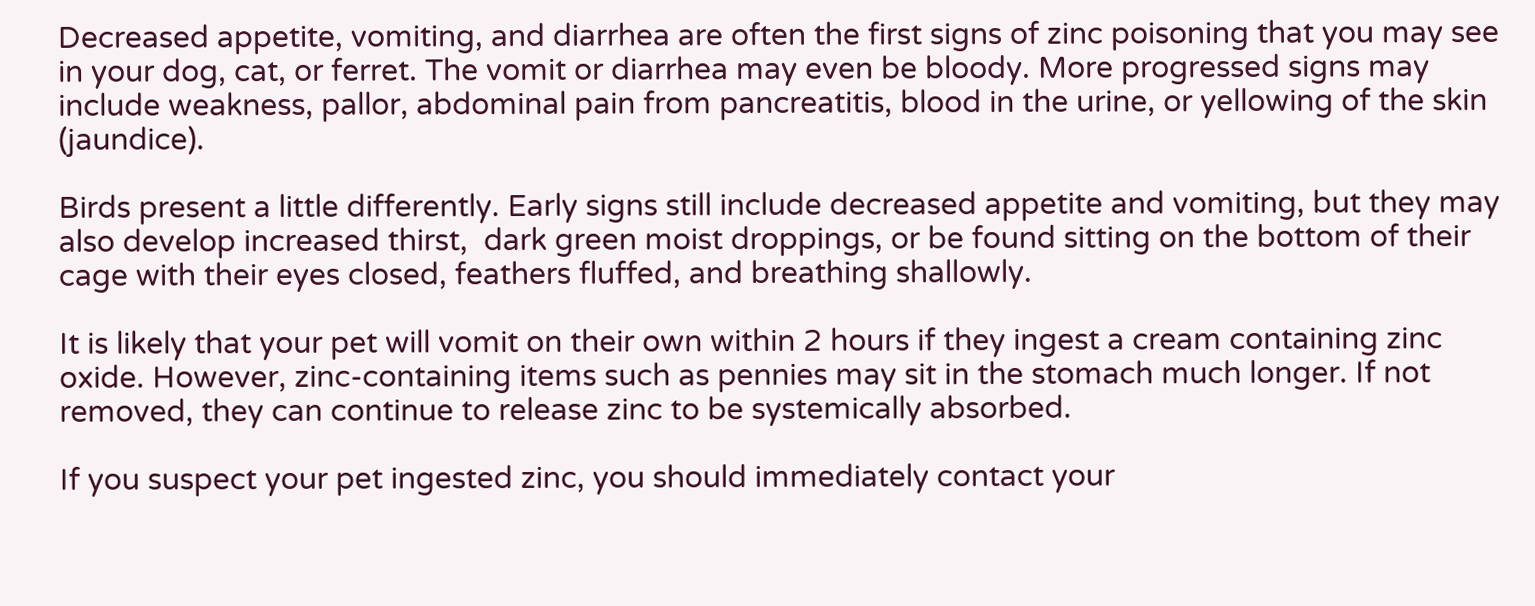Decreased appetite, vomiting, and diarrhea are often the first signs of zinc poisoning that you may see in your dog, cat, or ferret. The vomit or diarrhea may even be bloody. More progressed signs may include weakness, pallor, abdominal pain from pancreatitis, blood in the urine, or yellowing of the skin (jaundice).

Birds present a little differently. Early signs still include decreased appetite and vomiting, but they may also develop increased thirst,  dark green moist droppings, or be found sitting on the bottom of their cage with their eyes closed, feathers fluffed, and breathing shallowly.

It is likely that your pet will vomit on their own within 2 hours if they ingest a cream containing zinc oxide. However, zinc-containing items such as pennies may sit in the stomach much longer. If not removed, they can continue to release zinc to be systemically absorbed.

If you suspect your pet ingested zinc, you should immediately contact your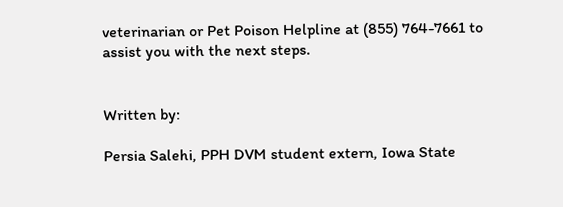veterinarian or Pet Poison Helpline at (855) 764-7661 to assist you with the next steps.


Written by:

Persia Salehi, PPH DVM student extern, Iowa State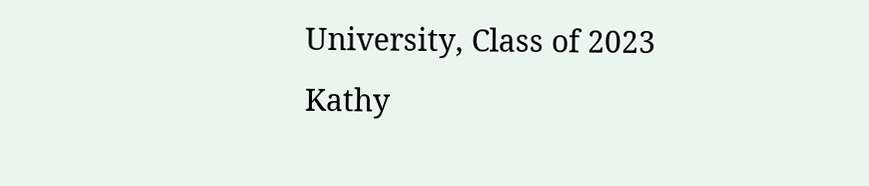University, Class of 2023
Kathy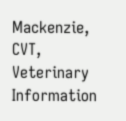Mackenzie, CVT, Veterinary Information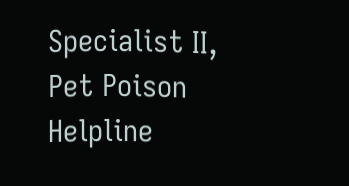Specialist II, Pet Poison Helpline